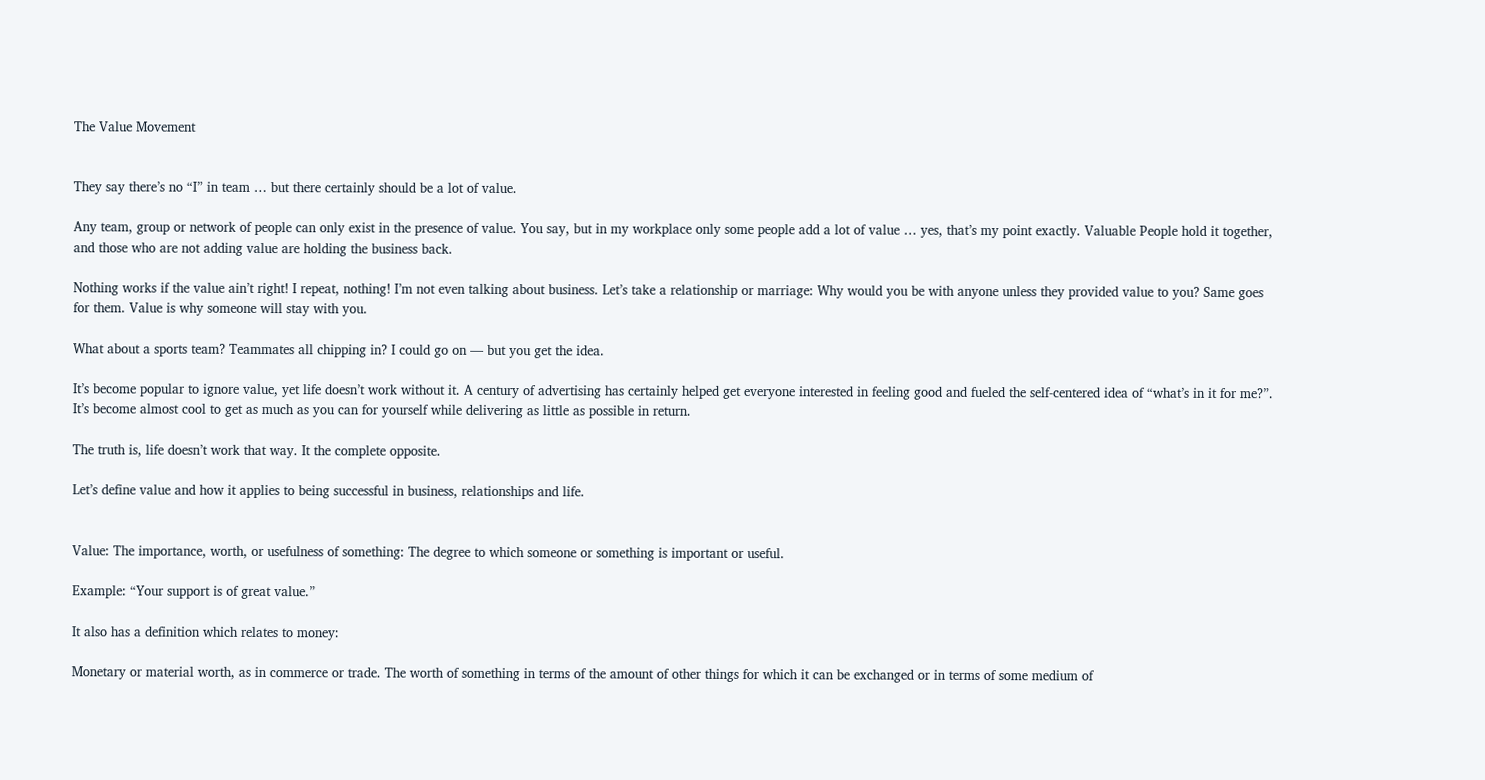The Value Movement


They say there’s no “I” in team … but there certainly should be a lot of value.

Any team, group or network of people can only exist in the presence of value. You say, but in my workplace only some people add a lot of value … yes, that’s my point exactly. Valuable People hold it together, and those who are not adding value are holding the business back.

Nothing works if the value ain’t right! I repeat, nothing! I’m not even talking about business. Let’s take a relationship or marriage: Why would you be with anyone unless they provided value to you? Same goes for them. Value is why someone will stay with you.

What about a sports team? Teammates all chipping in? I could go on — but you get the idea.

It’s become popular to ignore value, yet life doesn’t work without it. A century of advertising has certainly helped get everyone interested in feeling good and fueled the self-centered idea of “what’s in it for me?”. It’s become almost cool to get as much as you can for yourself while delivering as little as possible in return.

The truth is, life doesn’t work that way. It the complete opposite.

Let’s define value and how it applies to being successful in business, relationships and life.


Value: The importance, worth, or usefulness of something: The degree to which someone or something is important or useful.

Example: “Your support is of great value.”

It also has a definition which relates to money:

Monetary or material worth, as in commerce or trade. The worth of something in terms of the amount of other things for which it can be exchanged or in terms of some medium of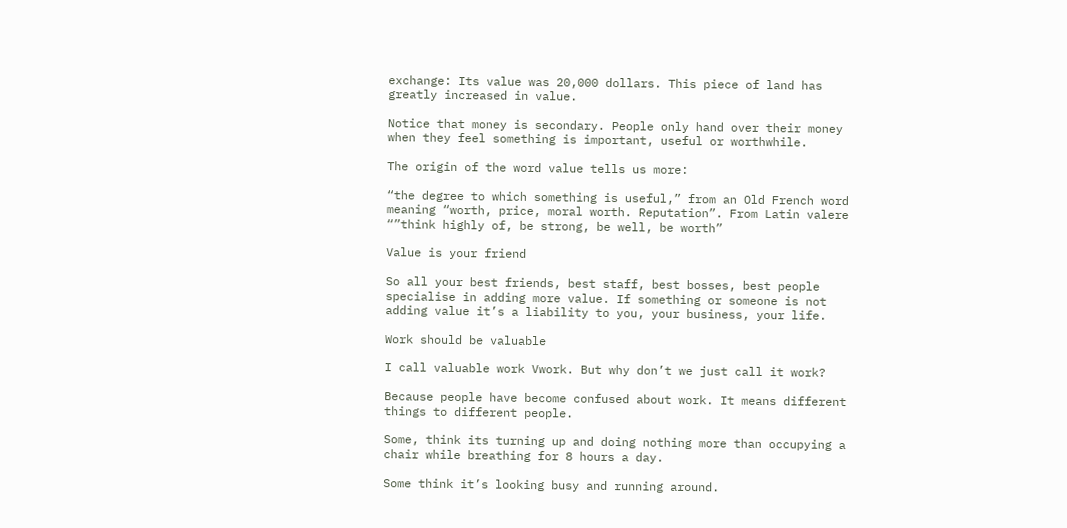exchange: Its value was 20,000 dollars. This piece of land has greatly increased in value.

Notice that money is secondary. People only hand over their money when they feel something is important, useful or worthwhile.

The origin of the word value tells us more:

“the degree to which something is useful,” from an Old French word meaning “worth, price, moral worth. Reputation”. From Latin valere “”think highly of, be strong, be well, be worth”

Value is your friend

So all your best friends, best staff, best bosses, best people specialise in adding more value. If something or someone is not adding value it’s a liability to you, your business, your life.

Work should be valuable

I call valuable work Vwork. But why don’t we just call it work?

Because people have become confused about work. It means different things to different people.

Some, think its turning up and doing nothing more than occupying a chair while breathing for 8 hours a day.

Some think it’s looking busy and running around.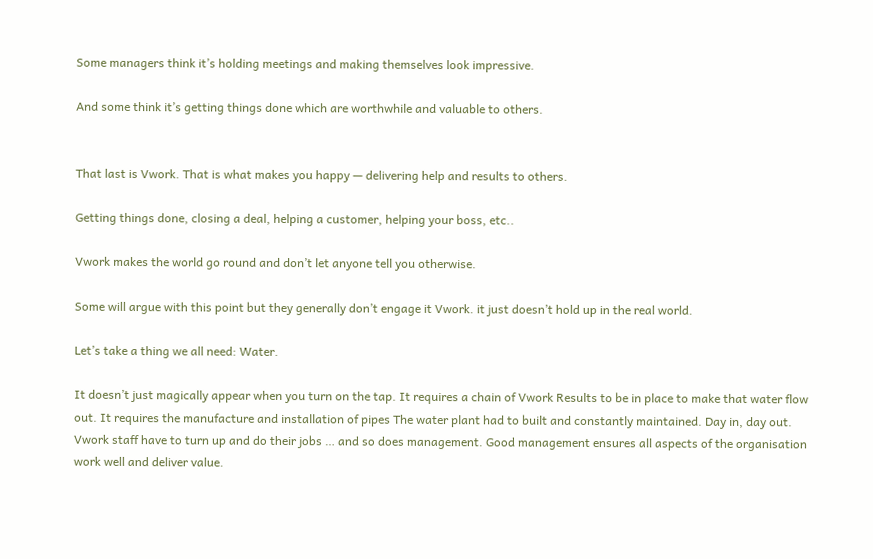Some managers think it’s holding meetings and making themselves look impressive.

And some think it’s getting things done which are worthwhile and valuable to others.


That last is Vwork. That is what makes you happy — delivering help and results to others.

Getting things done, closing a deal, helping a customer, helping your boss, etc..

Vwork makes the world go round and don’t let anyone tell you otherwise.

Some will argue with this point but they generally don’t engage it Vwork. it just doesn’t hold up in the real world.

Let’s take a thing we all need: Water.

It doesn’t just magically appear when you turn on the tap. It requires a chain of Vwork Results to be in place to make that water flow out. It requires the manufacture and installation of pipes The water plant had to built and constantly maintained. Day in, day out. Vwork staff have to turn up and do their jobs … and so does management. Good management ensures all aspects of the organisation work well and deliver value.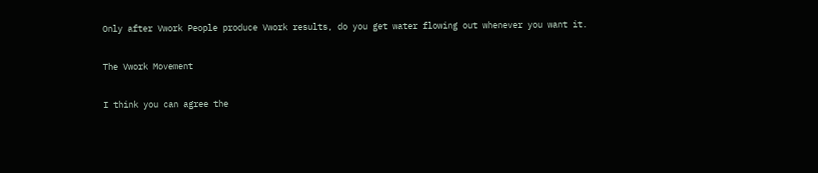Only after Vwork People produce Vwork results, do you get water flowing out whenever you want it.

The Vwork Movement

I think you can agree the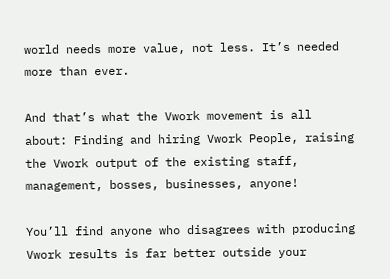world needs more value, not less. It’s needed more than ever.

And that’s what the Vwork movement is all about: Finding and hiring Vwork People, raising the Vwork output of the existing staff, management, bosses, businesses, anyone!

You’ll find anyone who disagrees with producing Vwork results is far better outside your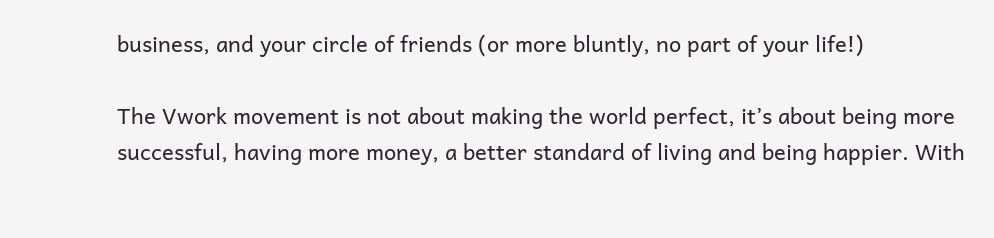business, and your circle of friends (or more bluntly, no part of your life!)

The Vwork movement is not about making the world perfect, it’s about being more successful, having more money, a better standard of living and being happier. With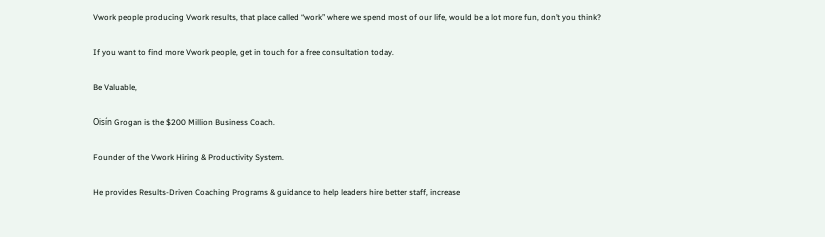Vwork people producing Vwork results, that place called “work” where we spend most of our life, would be a lot more fun, don’t you think?

If you want to find more Vwork people, get in touch for a free consultation today.

Be Valuable,

Oisín Grogan is the $200 Million Business Coach.

Founder of the Vwork Hiring & Productivity System.

He provides Results-Driven Coaching Programs & guidance to help leaders hire better staff, increase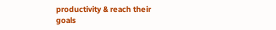productivity & reach their goals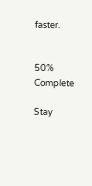faster.


50% Complete

Stay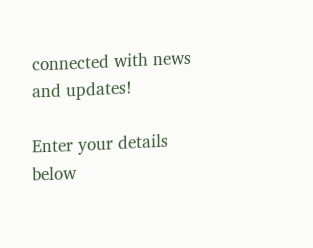connected with news and updates!

Enter your details below